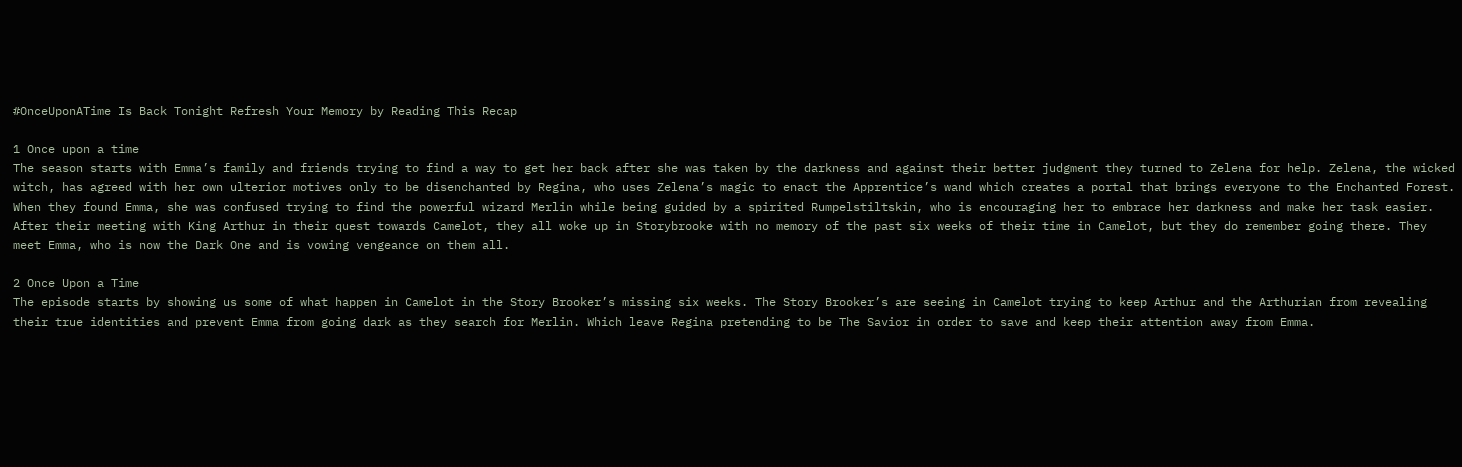#OnceUponATime Is Back Tonight Refresh Your Memory by Reading This Recap

1 Once upon a time
The season starts with Emma’s family and friends trying to find a way to get her back after she was taken by the darkness and against their better judgment they turned to Zelena for help. Zelena, the wicked witch, has agreed with her own ulterior motives only to be disenchanted by Regina, who uses Zelena’s magic to enact the Apprentice’s wand which creates a portal that brings everyone to the Enchanted Forest. When they found Emma, she was confused trying to find the powerful wizard Merlin while being guided by a spirited Rumpelstiltskin, who is encouraging her to embrace her darkness and make her task easier. After their meeting with King Arthur in their quest towards Camelot, they all woke up in Storybrooke with no memory of the past six weeks of their time in Camelot, but they do remember going there. They meet Emma, who is now the Dark One and is vowing vengeance on them all.

2 Once Upon a Time
The episode starts by showing us some of what happen in Camelot in the Story Brooker’s missing six weeks. The Story Brooker’s are seeing in Camelot trying to keep Arthur and the Arthurian from revealing their true identities and prevent Emma from going dark as they search for Merlin. Which leave Regina pretending to be The Savior in order to save and keep their attention away from Emma.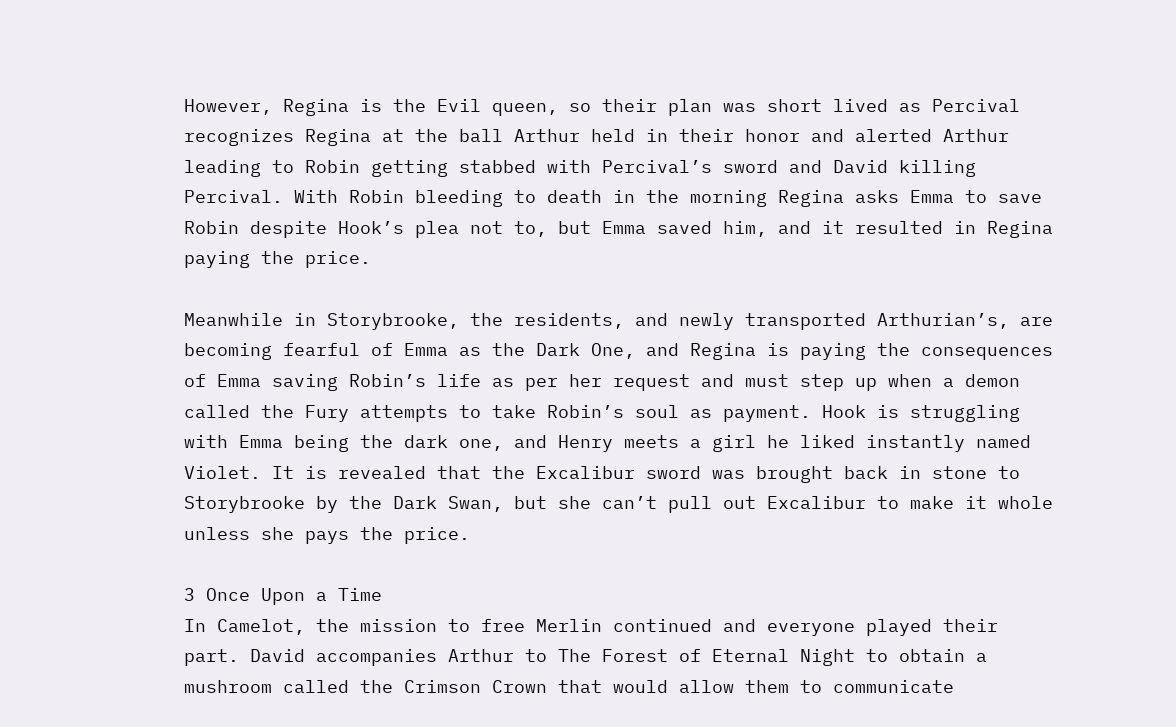However, Regina is the Evil queen, so their plan was short lived as Percival recognizes Regina at the ball Arthur held in their honor and alerted Arthur leading to Robin getting stabbed with Percival’s sword and David killing Percival. With Robin bleeding to death in the morning Regina asks Emma to save Robin despite Hook’s plea not to, but Emma saved him, and it resulted in Regina paying the price.

Meanwhile in Storybrooke, the residents, and newly transported Arthurian’s, are becoming fearful of Emma as the Dark One, and Regina is paying the consequences of Emma saving Robin’s life as per her request and must step up when a demon called the Fury attempts to take Robin’s soul as payment. Hook is struggling with Emma being the dark one, and Henry meets a girl he liked instantly named Violet. It is revealed that the Excalibur sword was brought back in stone to Storybrooke by the Dark Swan, but she can’t pull out Excalibur to make it whole unless she pays the price.

3 Once Upon a Time
In Camelot, the mission to free Merlin continued and everyone played their part. David accompanies Arthur to The Forest of Eternal Night to obtain a mushroom called the Crimson Crown that would allow them to communicate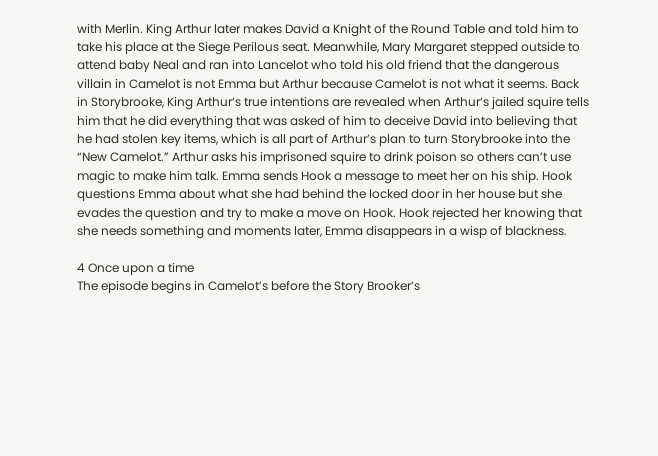with Merlin. King Arthur later makes David a Knight of the Round Table and told him to take his place at the Siege Perilous seat. Meanwhile, Mary Margaret stepped outside to attend baby Neal and ran into Lancelot who told his old friend that the dangerous villain in Camelot is not Emma but Arthur because Camelot is not what it seems. Back in Storybrooke, King Arthur’s true intentions are revealed when Arthur’s jailed squire tells him that he did everything that was asked of him to deceive David into believing that he had stolen key items, which is all part of Arthur’s plan to turn Storybrooke into the “New Camelot.” Arthur asks his imprisoned squire to drink poison so others can’t use magic to make him talk. Emma sends Hook a message to meet her on his ship. Hook questions Emma about what she had behind the locked door in her house but she evades the question and try to make a move on Hook. Hook rejected her knowing that she needs something and moments later, Emma disappears in a wisp of blackness.

4 Once upon a time
The episode begins in Camelot’s before the Story Brooker’s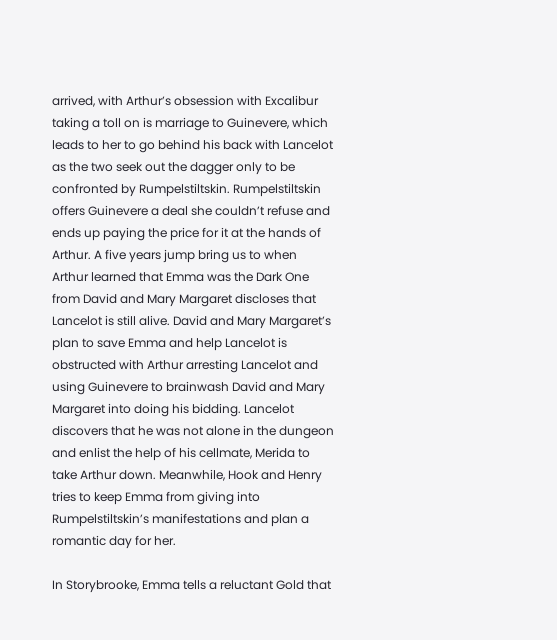arrived, with Arthur’s obsession with Excalibur taking a toll on is marriage to Guinevere, which leads to her to go behind his back with Lancelot as the two seek out the dagger only to be confronted by Rumpelstiltskin. Rumpelstiltskin offers Guinevere a deal she couldn’t refuse and ends up paying the price for it at the hands of Arthur. A five years jump bring us to when Arthur learned that Emma was the Dark One from David and Mary Margaret discloses that Lancelot is still alive. David and Mary Margaret’s plan to save Emma and help Lancelot is obstructed with Arthur arresting Lancelot and using Guinevere to brainwash David and Mary Margaret into doing his bidding. Lancelot discovers that he was not alone in the dungeon and enlist the help of his cellmate, Merida to take Arthur down. Meanwhile, Hook and Henry tries to keep Emma from giving into Rumpelstiltskin’s manifestations and plan a romantic day for her.

In Storybrooke, Emma tells a reluctant Gold that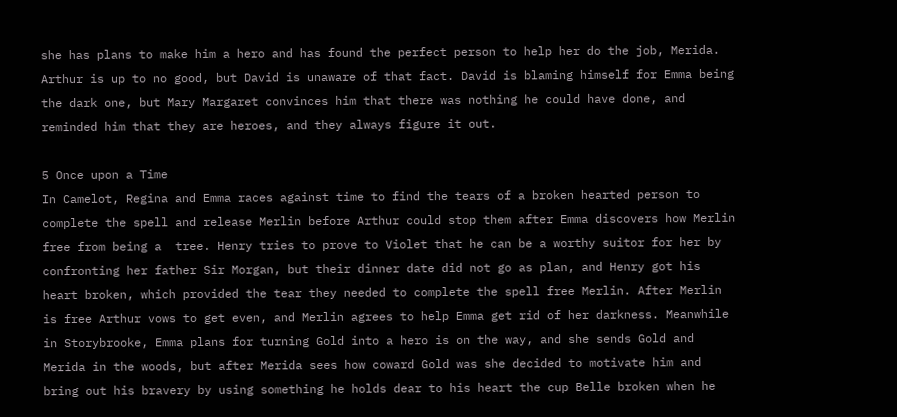she has plans to make him a hero and has found the perfect person to help her do the job, Merida. Arthur is up to no good, but David is unaware of that fact. David is blaming himself for Emma being the dark one, but Mary Margaret convinces him that there was nothing he could have done, and reminded him that they are heroes, and they always figure it out.

5 Once upon a Time
In Camelot, Regina and Emma races against time to find the tears of a broken hearted person to complete the spell and release Merlin before Arthur could stop them after Emma discovers how Merlin free from being a  tree. Henry tries to prove to Violet that he can be a worthy suitor for her by confronting her father Sir Morgan, but their dinner date did not go as plan, and Henry got his heart broken, which provided the tear they needed to complete the spell free Merlin. After Merlin is free Arthur vows to get even, and Merlin agrees to help Emma get rid of her darkness. Meanwhile in Storybrooke, Emma plans for turning Gold into a hero is on the way, and she sends Gold and Merida in the woods, but after Merida sees how coward Gold was she decided to motivate him and bring out his bravery by using something he holds dear to his heart the cup Belle broken when he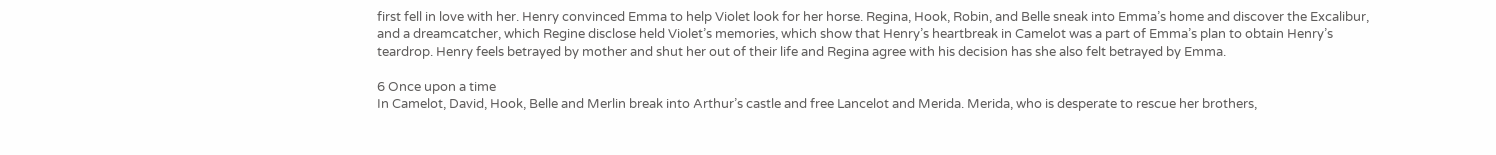first fell in love with her. Henry convinced Emma to help Violet look for her horse. Regina, Hook, Robin, and Belle sneak into Emma’s home and discover the Excalibur, and a dreamcatcher, which Regine disclose held Violet’s memories, which show that Henry’s heartbreak in Camelot was a part of Emma’s plan to obtain Henry’s teardrop. Henry feels betrayed by mother and shut her out of their life and Regina agree with his decision has she also felt betrayed by Emma.

6 Once upon a time
In Camelot, David, Hook, Belle and Merlin break into Arthur’s castle and free Lancelot and Merida. Merida, who is desperate to rescue her brothers,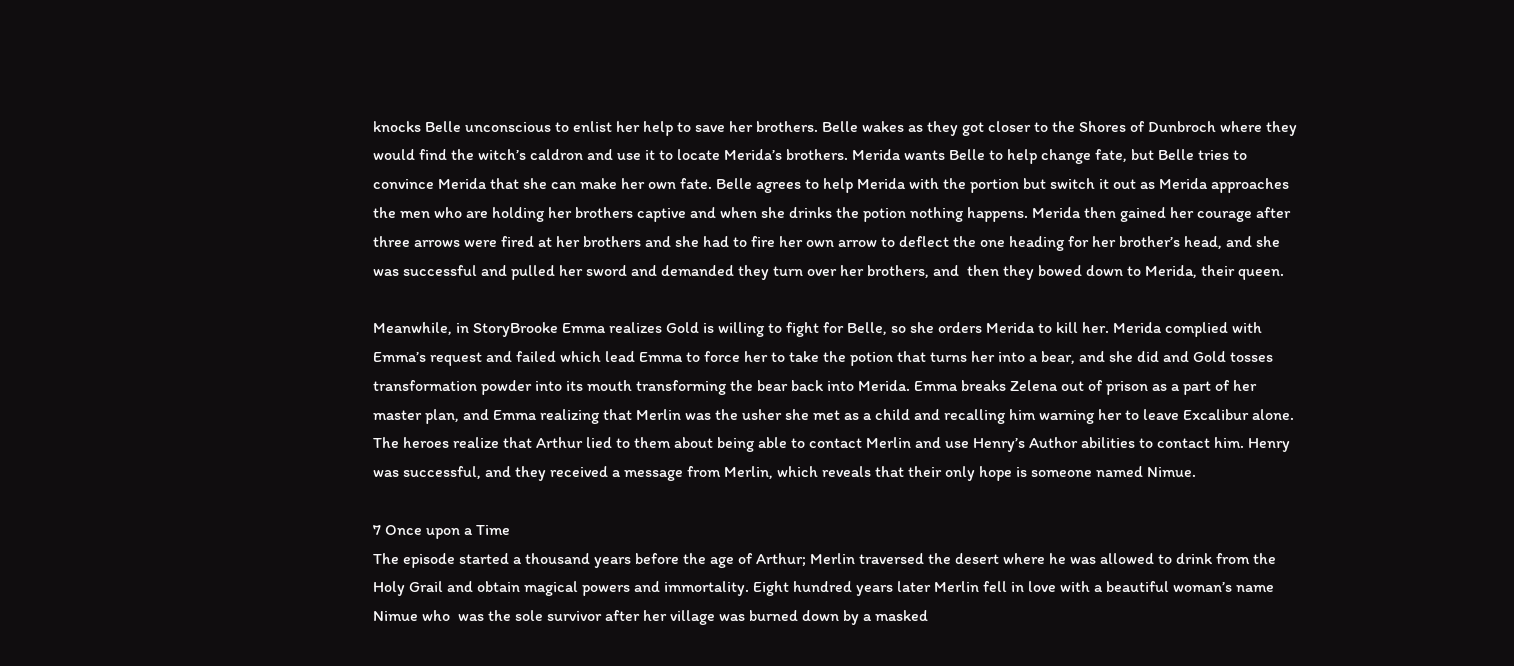knocks Belle unconscious to enlist her help to save her brothers. Belle wakes as they got closer to the Shores of Dunbroch where they would find the witch’s caldron and use it to locate Merida’s brothers. Merida wants Belle to help change fate, but Belle tries to convince Merida that she can make her own fate. Belle agrees to help Merida with the portion but switch it out as Merida approaches the men who are holding her brothers captive and when she drinks the potion nothing happens. Merida then gained her courage after three arrows were fired at her brothers and she had to fire her own arrow to deflect the one heading for her brother’s head, and she was successful and pulled her sword and demanded they turn over her brothers, and  then they bowed down to Merida, their queen.

Meanwhile, in StoryBrooke Emma realizes Gold is willing to fight for Belle, so she orders Merida to kill her. Merida complied with Emma’s request and failed which lead Emma to force her to take the potion that turns her into a bear, and she did and Gold tosses transformation powder into its mouth transforming the bear back into Merida. Emma breaks Zelena out of prison as a part of her master plan, and Emma realizing that Merlin was the usher she met as a child and recalling him warning her to leave Excalibur alone. The heroes realize that Arthur lied to them about being able to contact Merlin and use Henry’s Author abilities to contact him. Henry was successful, and they received a message from Merlin, which reveals that their only hope is someone named Nimue.

7 Once upon a Time
The episode started a thousand years before the age of Arthur; Merlin traversed the desert where he was allowed to drink from the Holy Grail and obtain magical powers and immortality. Eight hundred years later Merlin fell in love with a beautiful woman’s name Nimue who  was the sole survivor after her village was burned down by a masked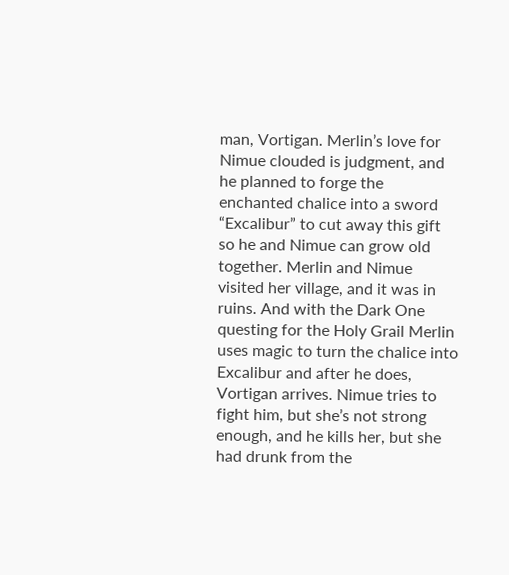man, Vortigan. Merlin’s love for Nimue clouded is judgment, and he planned to forge the enchanted chalice into a sword “Excalibur” to cut away this gift so he and Nimue can grow old together. Merlin and Nimue visited her village, and it was in ruins. And with the Dark One questing for the Holy Grail Merlin uses magic to turn the chalice into Excalibur and after he does,
Vortigan arrives. Nimue tries to fight him, but she’s not strong enough, and he kills her, but she had drunk from the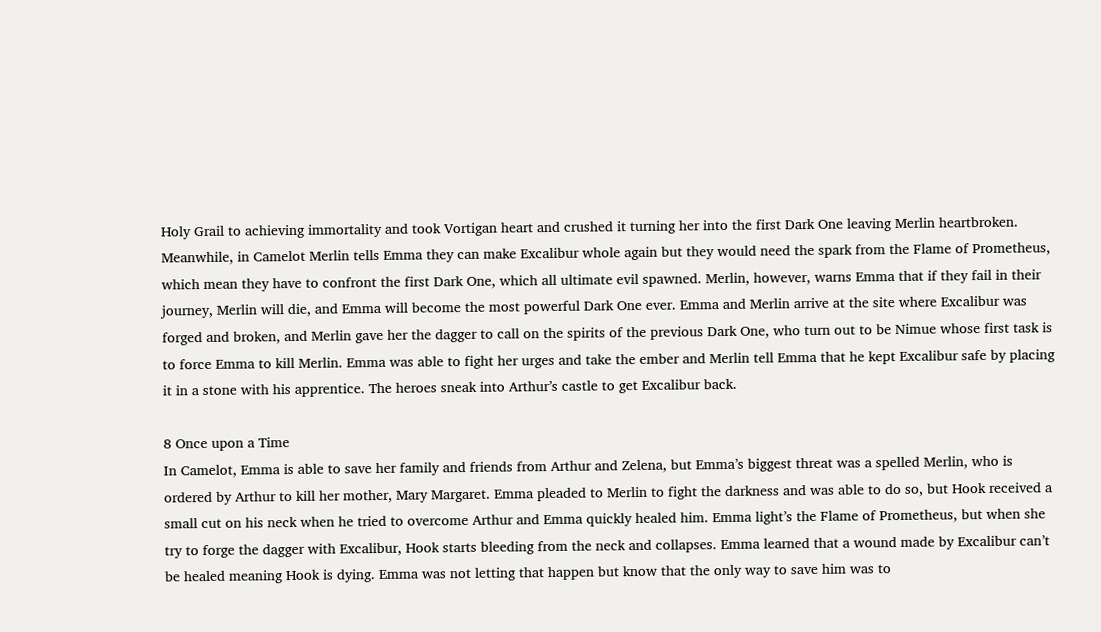Holy Grail to achieving immortality and took Vortigan heart and crushed it turning her into the first Dark One leaving Merlin heartbroken. Meanwhile, in Camelot Merlin tells Emma they can make Excalibur whole again but they would need the spark from the Flame of Prometheus, which mean they have to confront the first Dark One, which all ultimate evil spawned. Merlin, however, warns Emma that if they fail in their journey, Merlin will die, and Emma will become the most powerful Dark One ever. Emma and Merlin arrive at the site where Excalibur was forged and broken, and Merlin gave her the dagger to call on the spirits of the previous Dark One, who turn out to be Nimue whose first task is to force Emma to kill Merlin. Emma was able to fight her urges and take the ember and Merlin tell Emma that he kept Excalibur safe by placing it in a stone with his apprentice. The heroes sneak into Arthur’s castle to get Excalibur back.

8 Once upon a Time
In Camelot, Emma is able to save her family and friends from Arthur and Zelena, but Emma’s biggest threat was a spelled Merlin, who is ordered by Arthur to kill her mother, Mary Margaret. Emma pleaded to Merlin to fight the darkness and was able to do so, but Hook received a small cut on his neck when he tried to overcome Arthur and Emma quickly healed him. Emma light’s the Flame of Prometheus, but when she try to forge the dagger with Excalibur, Hook starts bleeding from the neck and collapses. Emma learned that a wound made by Excalibur can’t be healed meaning Hook is dying. Emma was not letting that happen but know that the only way to save him was to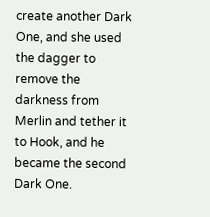create another Dark One, and she used the dagger to remove the darkness from Merlin and tether it to Hook, and he became the second Dark One.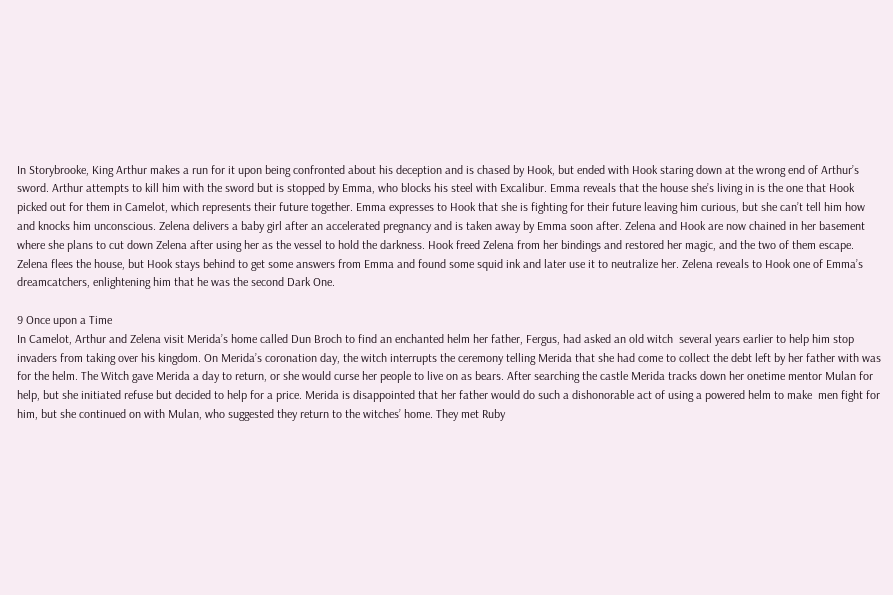In Storybrooke, King Arthur makes a run for it upon being confronted about his deception and is chased by Hook, but ended with Hook staring down at the wrong end of Arthur’s sword. Arthur attempts to kill him with the sword but is stopped by Emma, who blocks his steel with Excalibur. Emma reveals that the house she’s living in is the one that Hook picked out for them in Camelot, which represents their future together. Emma expresses to Hook that she is fighting for their future leaving him curious, but she can’t tell him how and knocks him unconscious. Zelena delivers a baby girl after an accelerated pregnancy and is taken away by Emma soon after. Zelena and Hook are now chained in her basement where she plans to cut down Zelena after using her as the vessel to hold the darkness. Hook freed Zelena from her bindings and restored her magic, and the two of them escape. Zelena flees the house, but Hook stays behind to get some answers from Emma and found some squid ink and later use it to neutralize her. Zelena reveals to Hook one of Emma’s dreamcatchers, enlightening him that he was the second Dark One.

9 Once upon a Time
In Camelot, Arthur and Zelena visit Merida’s home called Dun Broch to find an enchanted helm her father, Fergus, had asked an old witch  several years earlier to help him stop invaders from taking over his kingdom. On Merida’s coronation day, the witch interrupts the ceremony telling Merida that she had come to collect the debt left by her father with was for the helm. The Witch gave Merida a day to return, or she would curse her people to live on as bears. After searching the castle Merida tracks down her onetime mentor Mulan for help, but she initiated refuse but decided to help for a price. Merida is disappointed that her father would do such a dishonorable act of using a powered helm to make  men fight for him, but she continued on with Mulan, who suggested they return to the witches’ home. They met Ruby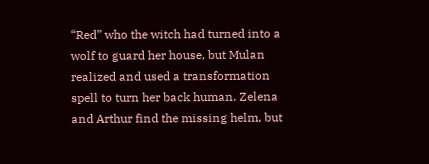“Red” who the witch had turned into a wolf to guard her house, but Mulan realized and used a transformation spell to turn her back human. Zelena and Arthur find the missing helm, but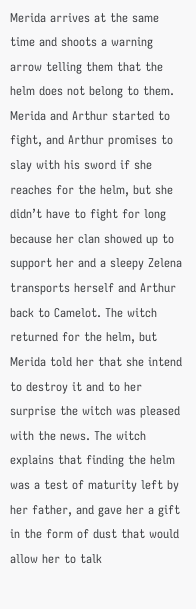Merida arrives at the same time and shoots a warning arrow telling them that the helm does not belong to them. Merida and Arthur started to fight, and Arthur promises to slay with his sword if she reaches for the helm, but she didn’t have to fight for long because her clan showed up to support her and a sleepy Zelena transports herself and Arthur back to Camelot. The witch returned for the helm, but Merida told her that she intend to destroy it and to her surprise the witch was pleased with the news. The witch explains that finding the helm was a test of maturity left by her father, and gave her a gift in the form of dust that would allow her to talk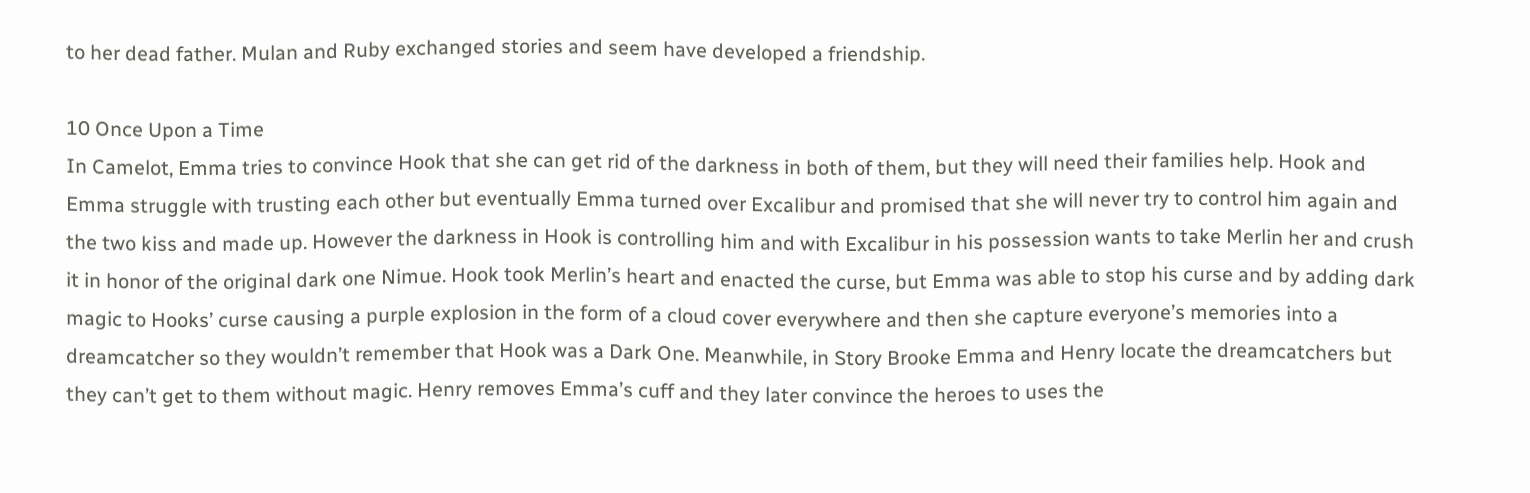to her dead father. Mulan and Ruby exchanged stories and seem have developed a friendship.

10 Once Upon a Time
In Camelot, Emma tries to convince Hook that she can get rid of the darkness in both of them, but they will need their families help. Hook and Emma struggle with trusting each other but eventually Emma turned over Excalibur and promised that she will never try to control him again and the two kiss and made up. However the darkness in Hook is controlling him and with Excalibur in his possession wants to take Merlin her and crush it in honor of the original dark one Nimue. Hook took Merlin’s heart and enacted the curse, but Emma was able to stop his curse and by adding dark magic to Hooks’ curse causing a purple explosion in the form of a cloud cover everywhere and then she capture everyone’s memories into a dreamcatcher so they wouldn’t remember that Hook was a Dark One. Meanwhile, in Story Brooke Emma and Henry locate the dreamcatchers but they can’t get to them without magic. Henry removes Emma’s cuff and they later convince the heroes to uses the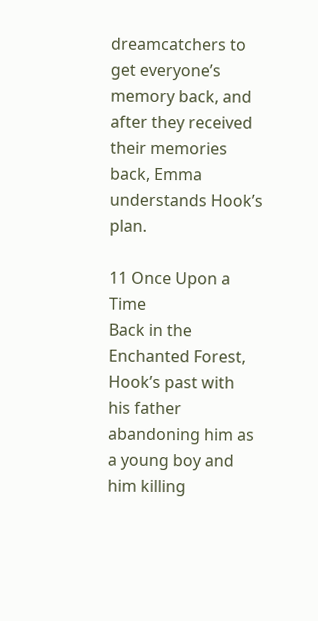dreamcatchers to get everyone’s memory back, and after they received their memories back, Emma understands Hook’s plan.

11 Once Upon a Time
Back in the Enchanted Forest, Hook’s past with  his father abandoning him as a young boy and him killing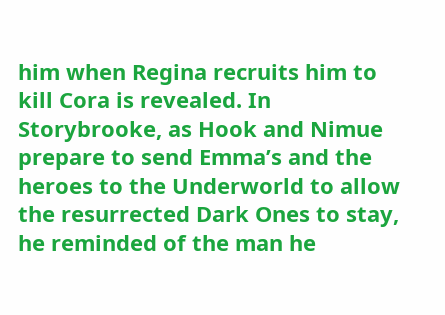him when Regina recruits him to kill Cora is revealed. In Storybrooke, as Hook and Nimue prepare to send Emma’s and the heroes to the Underworld to allow the resurrected Dark Ones to stay, he reminded of the man he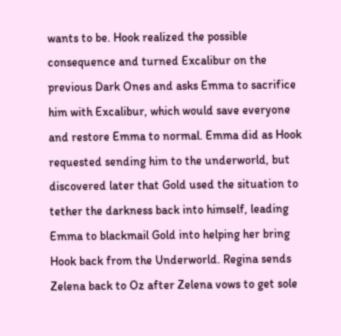wants to be. Hook realized the possible consequence and turned Excalibur on the previous Dark Ones and asks Emma to sacrifice him with Excalibur, which would save everyone and restore Emma to normal. Emma did as Hook requested sending him to the underworld, but discovered later that Gold used the situation to tether the darkness back into himself, leading Emma to blackmail Gold into helping her bring Hook back from the Underworld. Regina sends Zelena back to Oz after Zelena vows to get sole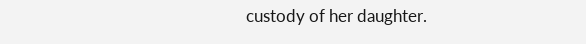custody of her daughter.